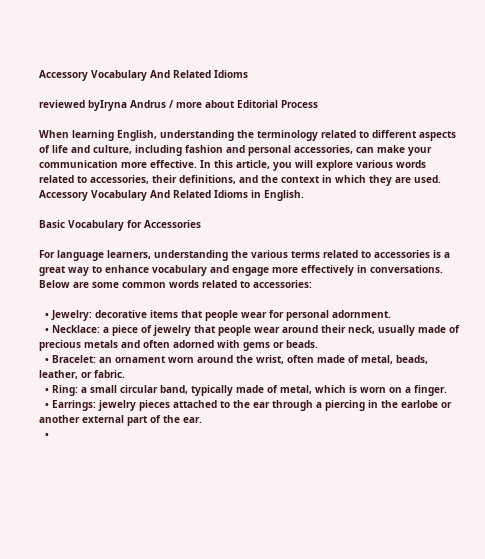Accessory Vocabulary And Related Idioms

reviewed byIryna Andrus / more about Editorial Process

When learning English, understanding the terminology related to different aspects of life and culture, including fashion and personal accessories, can make your communication more effective. In this article, you will explore various words related to accessories, their definitions, and the context in which they are used.
Accessory Vocabulary And Related Idioms in English.

Basic Vocabulary for Accessories

For language learners, understanding the various terms related to accessories is a great way to enhance vocabulary and engage more effectively in conversations. Below are some common words related to accessories:

  • Jewelry: decorative items that people wear for personal adornment.
  • Necklace: a piece of jewelry that people wear around their neck, usually made of precious metals and often adorned with gems or beads.
  • Bracelet: an ornament worn around the wrist, often made of metal, beads, leather, or fabric.
  • Ring: a small circular band, typically made of metal, which is worn on a finger.
  • Earrings: jewelry pieces attached to the ear through a piercing in the earlobe or another external part of the ear.
  •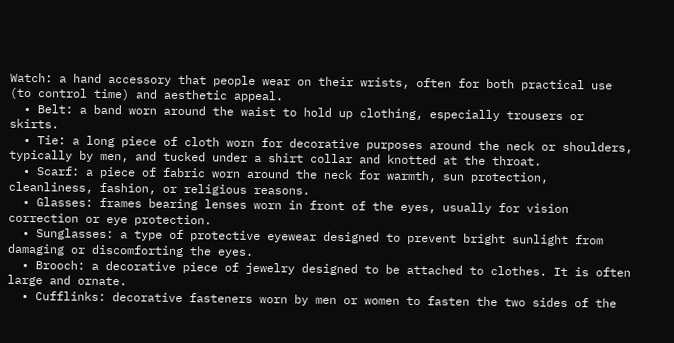Watch: a hand accessory that people wear on their wrists, often for both practical use (to control time) and aesthetic appeal.
  • Belt: a band worn around the waist to hold up clothing, especially trousers or skirts.
  • Tie: a long piece of cloth worn for decorative purposes around the neck or shoulders, typically by men, and tucked under a shirt collar and knotted at the throat.
  • Scarf: a piece of fabric worn around the neck for warmth, sun protection, cleanliness, fashion, or religious reasons.
  • Glasses: frames bearing lenses worn in front of the eyes, usually for vision correction or eye protection.
  • Sunglasses: a type of protective eyewear designed to prevent bright sunlight from damaging or discomforting the eyes.
  • Brooch: a decorative piece of jewelry designed to be attached to clothes. It is often large and ornate.
  • Cufflinks: decorative fasteners worn by men or women to fasten the two sides of the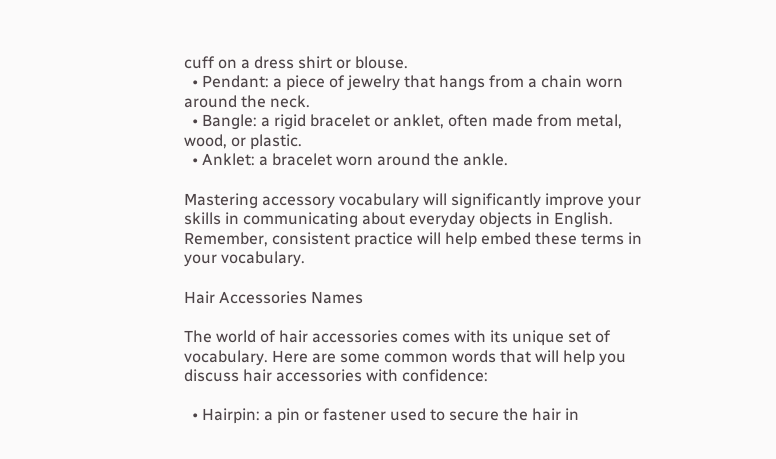cuff on a dress shirt or blouse.
  • Pendant: a piece of jewelry that hangs from a chain worn around the neck.
  • Bangle: a rigid bracelet or anklet, often made from metal, wood, or plastic.
  • Anklet: a bracelet worn around the ankle.

Mastering accessory vocabulary will significantly improve your skills in communicating about everyday objects in English. Remember, consistent practice will help embed these terms in your vocabulary.

Hair Accessories Names

The world of hair accessories comes with its unique set of vocabulary. Here are some common words that will help you discuss hair accessories with confidence:

  • Hairpin: a pin or fastener used to secure the hair in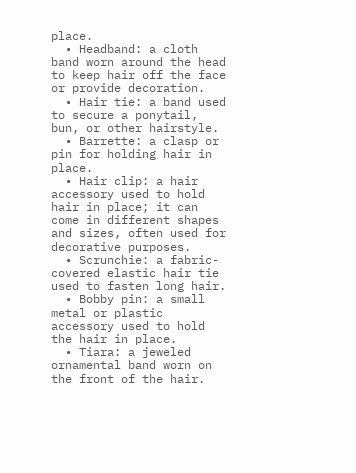place.
  • Headband: a cloth band worn around the head to keep hair off the face or provide decoration.
  • Hair tie: a band used to secure a ponytail, bun, or other hairstyle.
  • Barrette: a clasp or pin for holding hair in place.
  • Hair clip: a hair accessory used to hold hair in place; it can come in different shapes and sizes, often used for decorative purposes.
  • Scrunchie: a fabric-covered elastic hair tie used to fasten long hair.
  • Bobby pin: a small metal or plastic accessory used to hold the hair in place.
  • Tiara: a jeweled ornamental band worn on the front of the hair.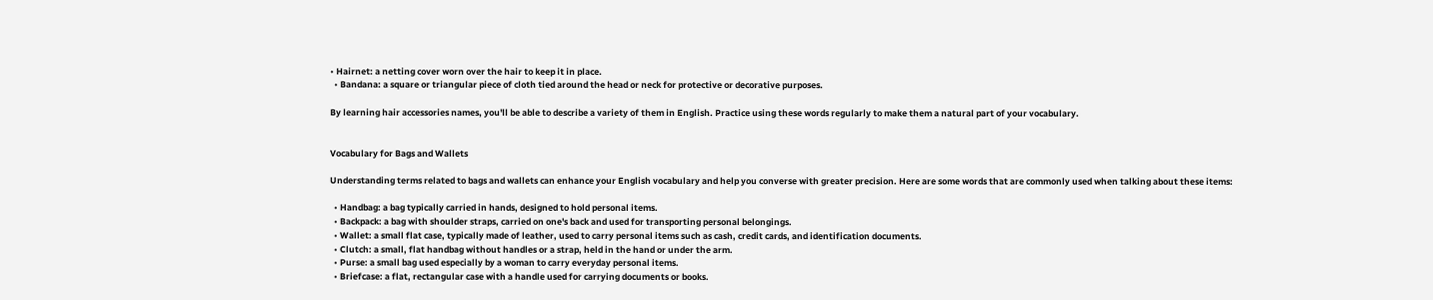• Hairnet: a netting cover worn over the hair to keep it in place.
  • Bandana: a square or triangular piece of cloth tied around the head or neck for protective or decorative purposes.

By learning hair accessories names, you'll be able to describe a variety of them in English. Practice using these words regularly to make them a natural part of your vocabulary.


Vocabulary for Bags and Wallets

Understanding terms related to bags and wallets can enhance your English vocabulary and help you converse with greater precision. Here are some words that are commonly used when talking about these items:

  • Handbag: a bag typically carried in hands, designed to hold personal items.
  • Backpack: a bag with shoulder straps, carried on one's back and used for transporting personal belongings.
  • Wallet: a small flat case, typically made of leather, used to carry personal items such as cash, credit cards, and identification documents.
  • Clutch: a small, flat handbag without handles or a strap, held in the hand or under the arm.
  • Purse: a small bag used especially by a woman to carry everyday personal items.
  • Briefcase: a flat, rectangular case with a handle used for carrying documents or books.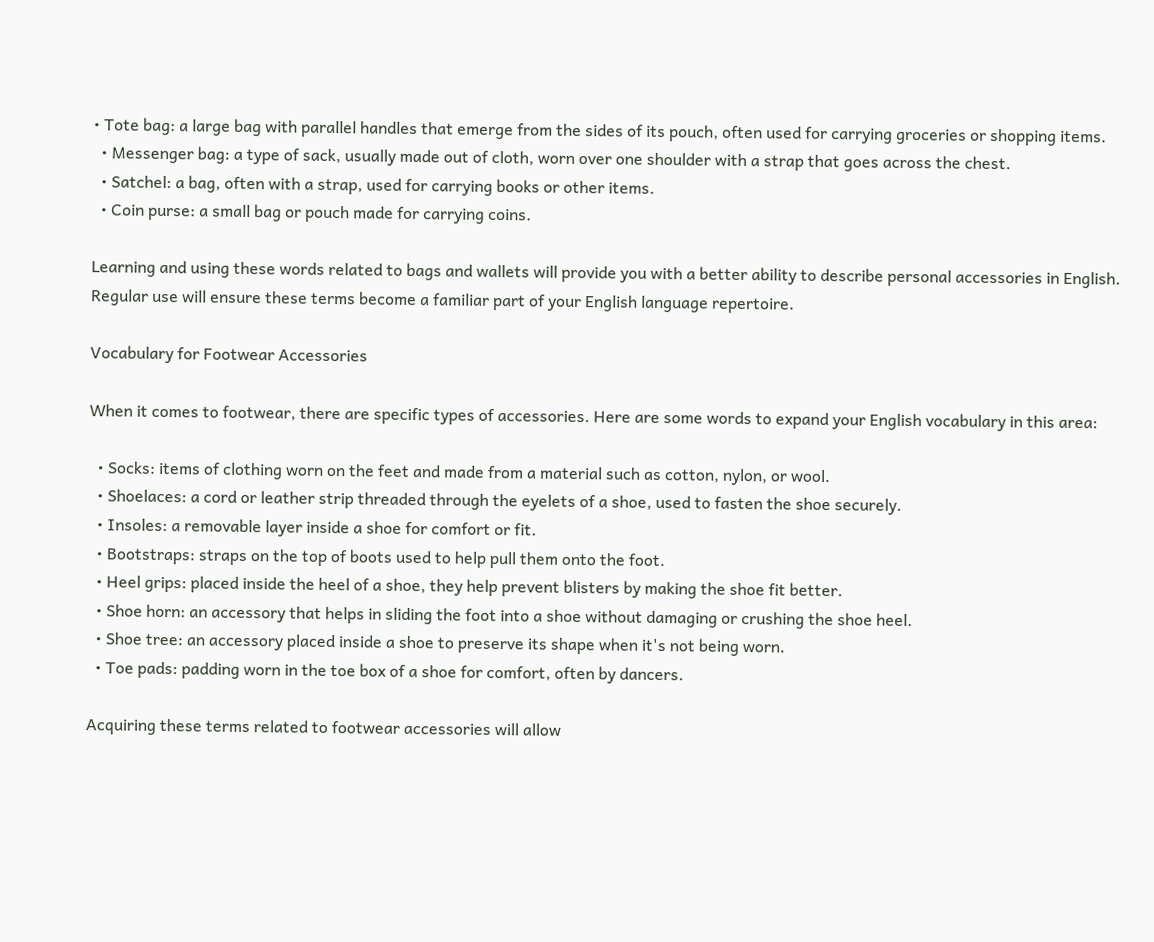• Tote bag: a large bag with parallel handles that emerge from the sides of its pouch, often used for carrying groceries or shopping items.
  • Messenger bag: a type of sack, usually made out of cloth, worn over one shoulder with a strap that goes across the chest.
  • Satchel: a bag, often with a strap, used for carrying books or other items.
  • Coin purse: a small bag or pouch made for carrying coins.

Learning and using these words related to bags and wallets will provide you with a better ability to describe personal accessories in English. Regular use will ensure these terms become a familiar part of your English language repertoire.

Vocabulary for Footwear Accessories

When it comes to footwear, there are specific types of accessories. Here are some words to expand your English vocabulary in this area:

  • Socks: items of clothing worn on the feet and made from a material such as cotton, nylon, or wool.
  • Shoelaces: a cord or leather strip threaded through the eyelets of a shoe, used to fasten the shoe securely.
  • Insoles: a removable layer inside a shoe for comfort or fit.
  • Bootstraps: straps on the top of boots used to help pull them onto the foot.
  • Heel grips: placed inside the heel of a shoe, they help prevent blisters by making the shoe fit better.
  • Shoe horn: an accessory that helps in sliding the foot into a shoe without damaging or crushing the shoe heel.
  • Shoe tree: an accessory placed inside a shoe to preserve its shape when it's not being worn.
  • Toe pads: padding worn in the toe box of a shoe for comfort, often by dancers.

Acquiring these terms related to footwear accessories will allow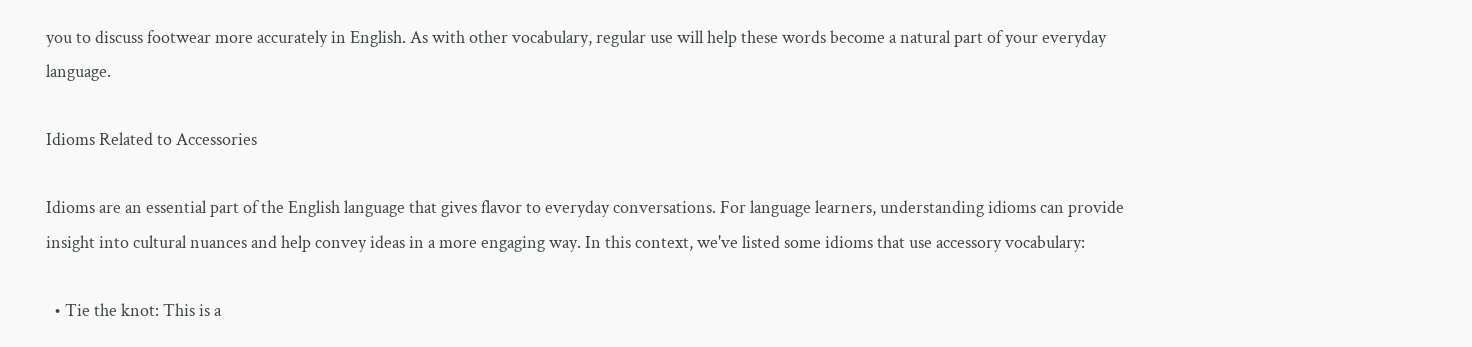you to discuss footwear more accurately in English. As with other vocabulary, regular use will help these words become a natural part of your everyday language.

Idioms Related to Accessories

Idioms are an essential part of the English language that gives flavor to everyday conversations. For language learners, understanding idioms can provide insight into cultural nuances and help convey ideas in a more engaging way. In this context, we've listed some idioms that use accessory vocabulary:

  • Tie the knot: This is a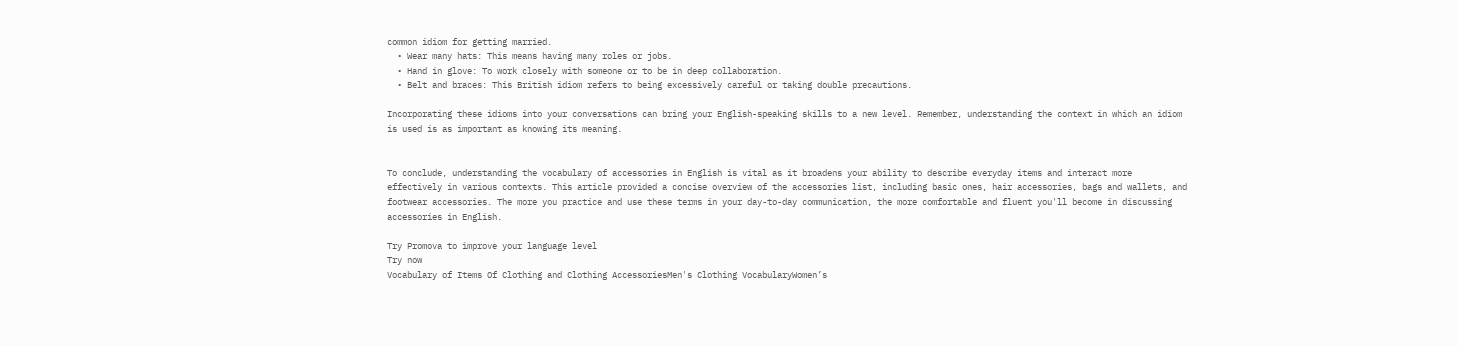common idiom for getting married.
  • Wear many hats: This means having many roles or jobs.
  • Hand in glove: To work closely with someone or to be in deep collaboration.
  • Belt and braces: This British idiom refers to being excessively careful or taking double precautions.

Incorporating these idioms into your conversations can bring your English-speaking skills to a new level. Remember, understanding the context in which an idiom is used is as important as knowing its meaning.


To conclude, understanding the vocabulary of accessories in English is vital as it broadens your ability to describe everyday items and interact more effectively in various contexts. This article provided a concise overview of the accessories list, including basic ones, hair accessories, bags and wallets, and footwear accessories. The more you practice and use these terms in your day-to-day communication, the more comfortable and fluent you'll become in discussing accessories in English.

Try Promova to improve your language level
Try now
Vocabulary of Items Of Clothing and Clothing AccessoriesMen's Clothing VocabularyWomen’s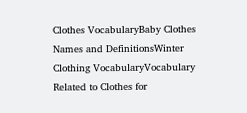Clothes VocabularyBaby Clothes Names and DefinitionsWinter Clothing VocabularyVocabulary Related to Clothes for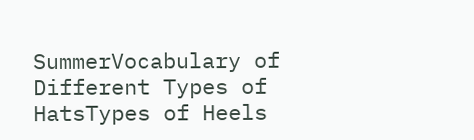SummerVocabulary of Different Types of HatsTypes of Heels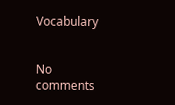Vocabulary


No comments